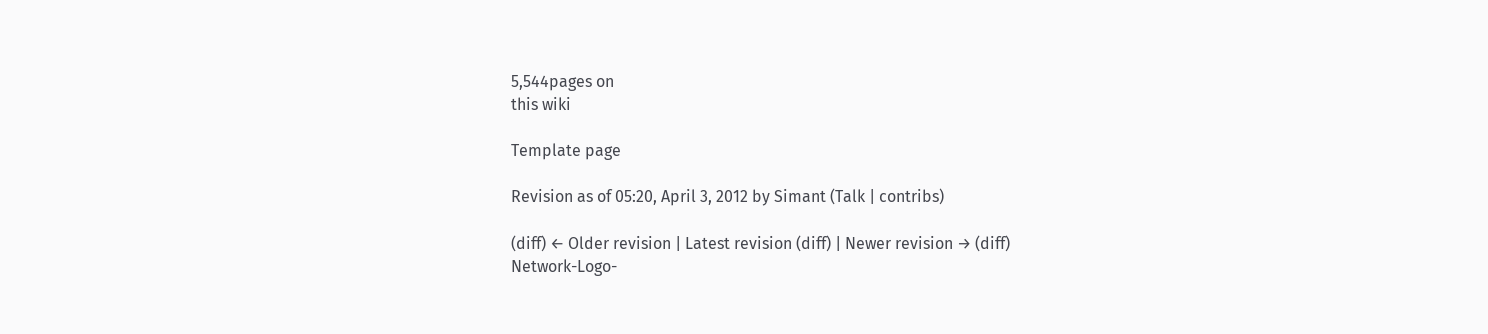5,544pages on
this wiki

Template page

Revision as of 05:20, April 3, 2012 by Simant (Talk | contribs)

(diff) ← Older revision | Latest revision (diff) | Newer revision → (diff)
Network-Logo-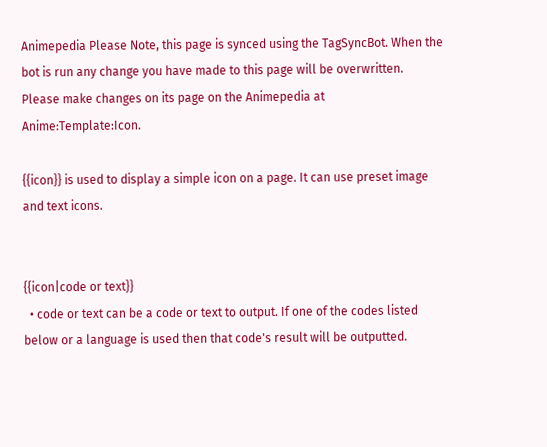Animepedia Please Note, this page is synced using the TagSyncBot. When the bot is run any change you have made to this page will be overwritten. Please make changes on its page on the Animepedia at Anime:Template:Icon.

{{icon}} is used to display a simple icon on a page. It can use preset image and text icons.


{{icon|code or text}}
  • code or text can be a code or text to output. If one of the codes listed below or a language is used then that code's result will be outputted.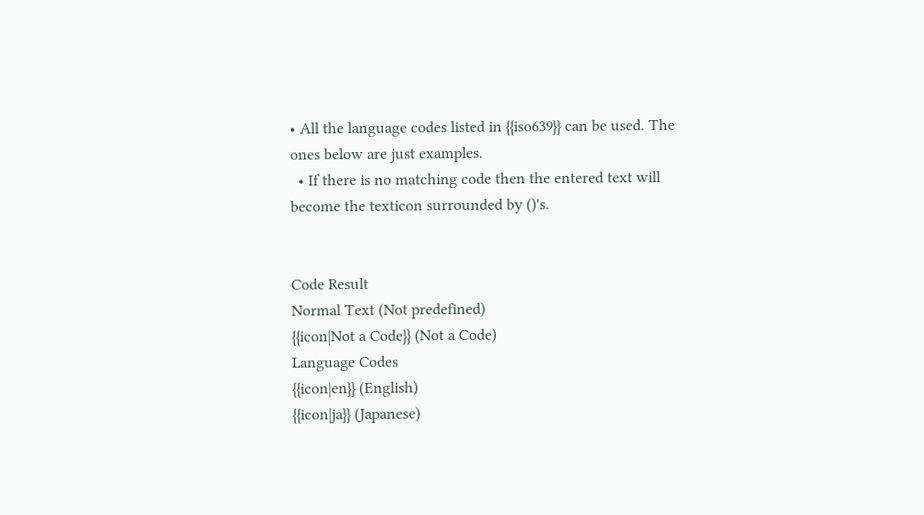• All the language codes listed in {{iso639}} can be used. The ones below are just examples.
  • If there is no matching code then the entered text will become the texticon surrounded by ()'s.


Code Result
Normal Text (Not predefined)
{{icon|Not a Code}} (Not a Code)
Language Codes
{{icon|en}} (English)
{{icon|ja}} (Japanese)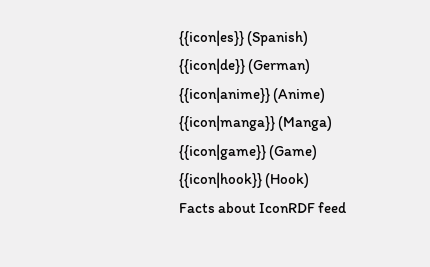{{icon|es}} (Spanish)
{{icon|de}} (German)
{{icon|anime}} (Anime)
{{icon|manga}} (Manga)
{{icon|game}} (Game)
{{icon|hook}} (Hook)
Facts about IconRDF feed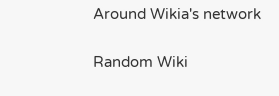Around Wikia's network

Random Wiki